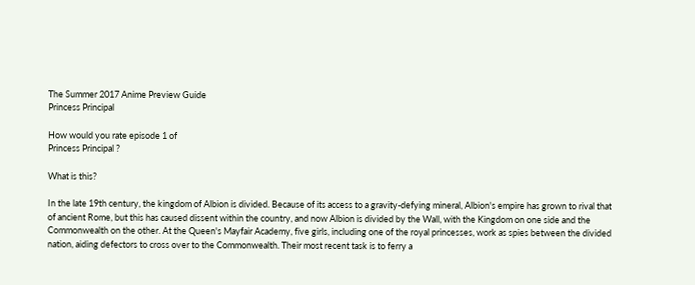The Summer 2017 Anime Preview Guide
Princess Principal

How would you rate episode 1 of
Princess Principal ?

What is this?

In the late 19th century, the kingdom of Albion is divided. Because of its access to a gravity-defying mineral, Albion's empire has grown to rival that of ancient Rome, but this has caused dissent within the country, and now Albion is divided by the Wall, with the Kingdom on one side and the Commonwealth on the other. At the Queen's Mayfair Academy, five girls, including one of the royal princesses, work as spies between the divided nation, aiding defectors to cross over to the Commonwealth. Their most recent task is to ferry a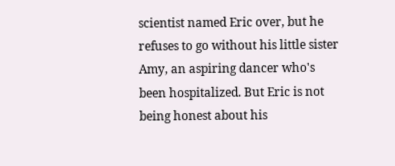scientist named Eric over, but he refuses to go without his little sister Amy, an aspiring dancer who's been hospitalized. But Eric is not being honest about his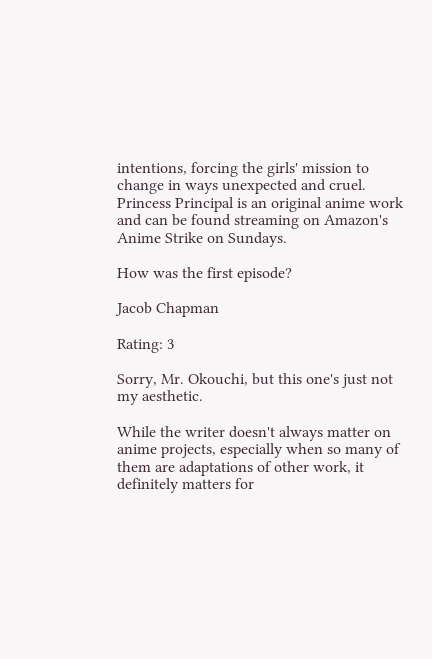intentions, forcing the girls' mission to change in ways unexpected and cruel. Princess Principal is an original anime work and can be found streaming on Amazon's Anime Strike on Sundays.

How was the first episode?

Jacob Chapman

Rating: 3

Sorry, Mr. Okouchi, but this one's just not my aesthetic.

While the writer doesn't always matter on anime projects, especially when so many of them are adaptations of other work, it definitely matters for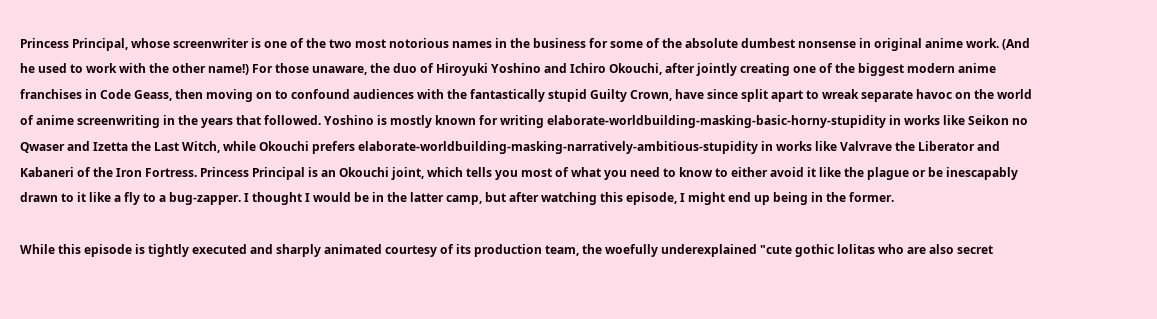Princess Principal, whose screenwriter is one of the two most notorious names in the business for some of the absolute dumbest nonsense in original anime work. (And he used to work with the other name!) For those unaware, the duo of Hiroyuki Yoshino and Ichiro Okouchi, after jointly creating one of the biggest modern anime franchises in Code Geass, then moving on to confound audiences with the fantastically stupid Guilty Crown, have since split apart to wreak separate havoc on the world of anime screenwriting in the years that followed. Yoshino is mostly known for writing elaborate-worldbuilding-masking-basic-horny-stupidity in works like Seikon no Qwaser and Izetta the Last Witch, while Okouchi prefers elaborate-worldbuilding-masking-narratively-ambitious-stupidity in works like Valvrave the Liberator and Kabaneri of the Iron Fortress. Princess Principal is an Okouchi joint, which tells you most of what you need to know to either avoid it like the plague or be inescapably drawn to it like a fly to a bug-zapper. I thought I would be in the latter camp, but after watching this episode, I might end up being in the former.

While this episode is tightly executed and sharply animated courtesy of its production team, the woefully underexplained "cute gothic lolitas who are also secret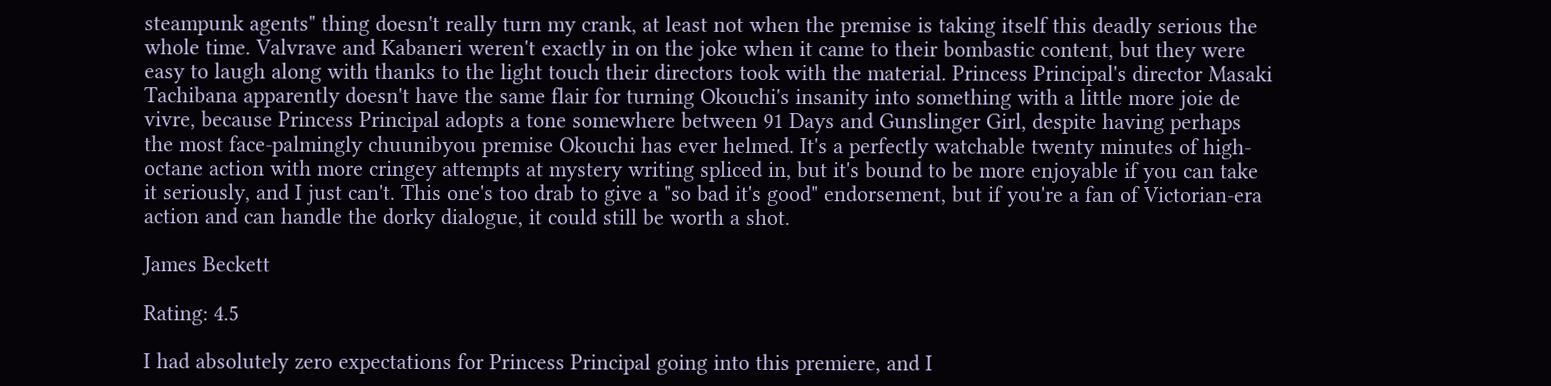steampunk agents" thing doesn't really turn my crank, at least not when the premise is taking itself this deadly serious the whole time. Valvrave and Kabaneri weren't exactly in on the joke when it came to their bombastic content, but they were easy to laugh along with thanks to the light touch their directors took with the material. Princess Principal's director Masaki Tachibana apparently doesn't have the same flair for turning Okouchi's insanity into something with a little more joie de vivre, because Princess Principal adopts a tone somewhere between 91 Days and Gunslinger Girl, despite having perhaps the most face-palmingly chuunibyou premise Okouchi has ever helmed. It's a perfectly watchable twenty minutes of high-octane action with more cringey attempts at mystery writing spliced in, but it's bound to be more enjoyable if you can take it seriously, and I just can't. This one's too drab to give a "so bad it's good" endorsement, but if you're a fan of Victorian-era action and can handle the dorky dialogue, it could still be worth a shot.

James Beckett

Rating: 4.5

I had absolutely zero expectations for Princess Principal going into this premiere, and I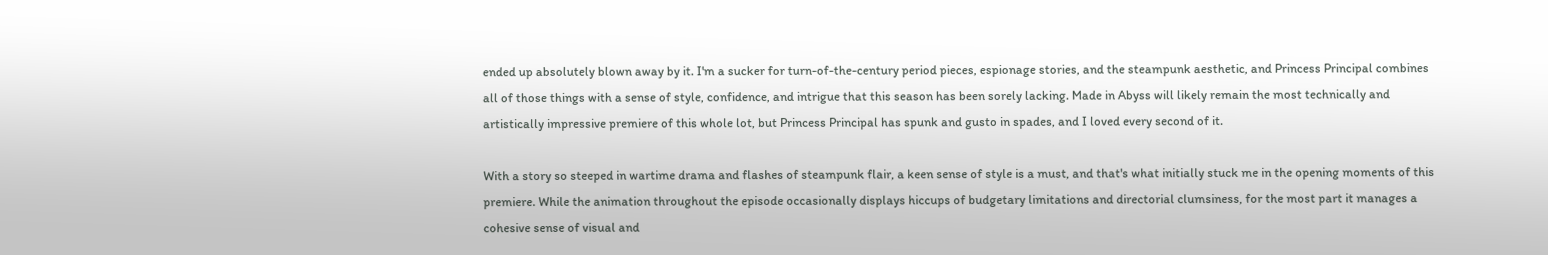ended up absolutely blown away by it. I'm a sucker for turn-of-the-century period pieces, espionage stories, and the steampunk aesthetic, and Princess Principal combines all of those things with a sense of style, confidence, and intrigue that this season has been sorely lacking. Made in Abyss will likely remain the most technically and artistically impressive premiere of this whole lot, but Princess Principal has spunk and gusto in spades, and I loved every second of it.

With a story so steeped in wartime drama and flashes of steampunk flair, a keen sense of style is a must, and that's what initially stuck me in the opening moments of this premiere. While the animation throughout the episode occasionally displays hiccups of budgetary limitations and directorial clumsiness, for the most part it manages a cohesive sense of visual and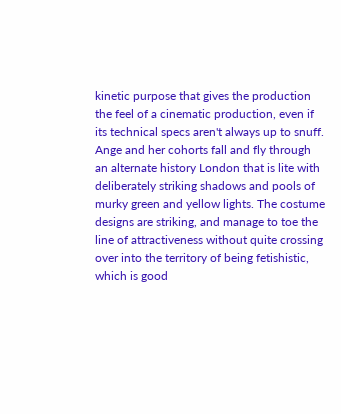kinetic purpose that gives the production the feel of a cinematic production, even if its technical specs aren't always up to snuff. Ange and her cohorts fall and fly through an alternate history London that is lite with deliberately striking shadows and pools of murky green and yellow lights. The costume designs are striking, and manage to toe the line of attractiveness without quite crossing over into the territory of being fetishistic, which is good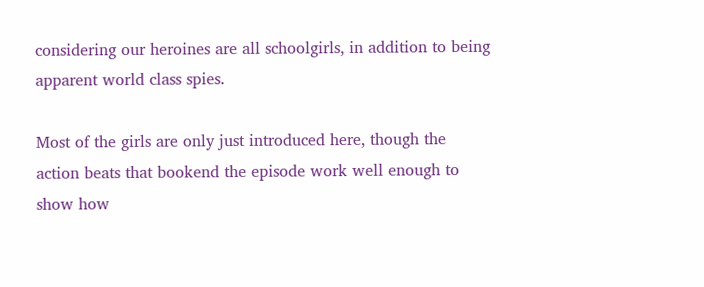considering our heroines are all schoolgirls, in addition to being apparent world class spies.

Most of the girls are only just introduced here, though the action beats that bookend the episode work well enough to show how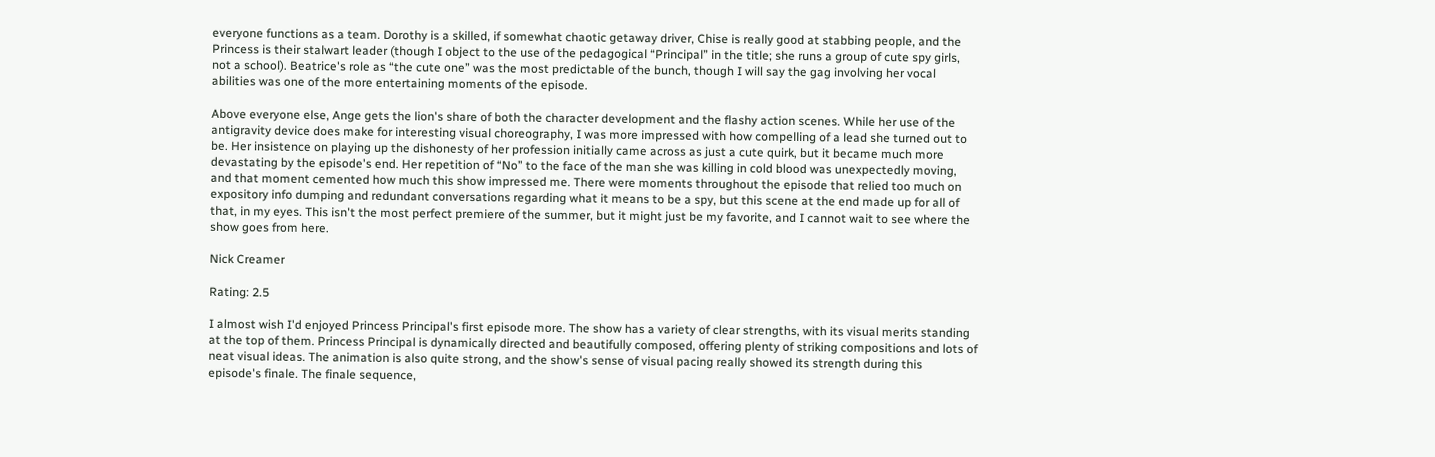everyone functions as a team. Dorothy is a skilled, if somewhat chaotic getaway driver, Chise is really good at stabbing people, and the Princess is their stalwart leader (though I object to the use of the pedagogical “Principal” in the title; she runs a group of cute spy girls, not a school). Beatrice's role as “the cute one” was the most predictable of the bunch, though I will say the gag involving her vocal abilities was one of the more entertaining moments of the episode.

Above everyone else, Ange gets the lion's share of both the character development and the flashy action scenes. While her use of the antigravity device does make for interesting visual choreography, I was more impressed with how compelling of a lead she turned out to be. Her insistence on playing up the dishonesty of her profession initially came across as just a cute quirk, but it became much more devastating by the episode's end. Her repetition of “No” to the face of the man she was killing in cold blood was unexpectedly moving, and that moment cemented how much this show impressed me. There were moments throughout the episode that relied too much on expository info dumping and redundant conversations regarding what it means to be a spy, but this scene at the end made up for all of that, in my eyes. This isn't the most perfect premiere of the summer, but it might just be my favorite, and I cannot wait to see where the show goes from here.

Nick Creamer

Rating: 2.5

I almost wish I'd enjoyed Princess Principal's first episode more. The show has a variety of clear strengths, with its visual merits standing at the top of them. Princess Principal is dynamically directed and beautifully composed, offering plenty of striking compositions and lots of neat visual ideas. The animation is also quite strong, and the show's sense of visual pacing really showed its strength during this episode's finale. The finale sequence,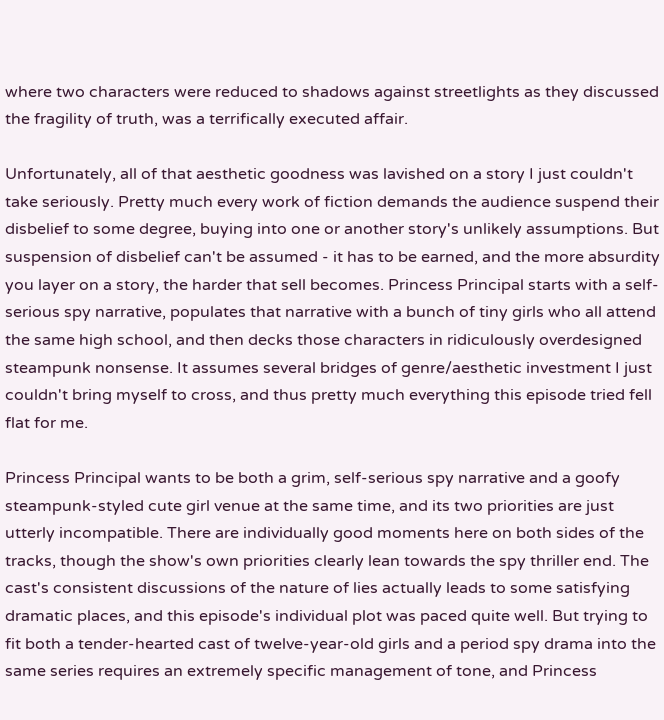where two characters were reduced to shadows against streetlights as they discussed the fragility of truth, was a terrifically executed affair.

Unfortunately, all of that aesthetic goodness was lavished on a story I just couldn't take seriously. Pretty much every work of fiction demands the audience suspend their disbelief to some degree, buying into one or another story's unlikely assumptions. But suspension of disbelief can't be assumed - it has to be earned, and the more absurdity you layer on a story, the harder that sell becomes. Princess Principal starts with a self-serious spy narrative, populates that narrative with a bunch of tiny girls who all attend the same high school, and then decks those characters in ridiculously overdesigned steampunk nonsense. It assumes several bridges of genre/aesthetic investment I just couldn't bring myself to cross, and thus pretty much everything this episode tried fell flat for me.

Princess Principal wants to be both a grim, self-serious spy narrative and a goofy steampunk-styled cute girl venue at the same time, and its two priorities are just utterly incompatible. There are individually good moments here on both sides of the tracks, though the show's own priorities clearly lean towards the spy thriller end. The cast's consistent discussions of the nature of lies actually leads to some satisfying dramatic places, and this episode's individual plot was paced quite well. But trying to fit both a tender-hearted cast of twelve-year-old girls and a period spy drama into the same series requires an extremely specific management of tone, and Princess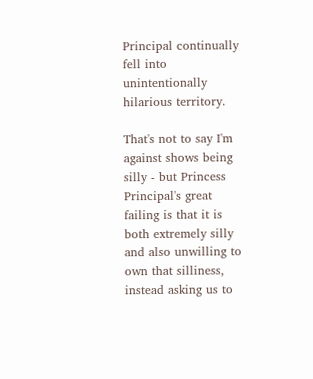Principal continually fell into unintentionally hilarious territory.

That's not to say I'm against shows being silly - but Princess Principal's great failing is that it is both extremely silly and also unwilling to own that silliness, instead asking us to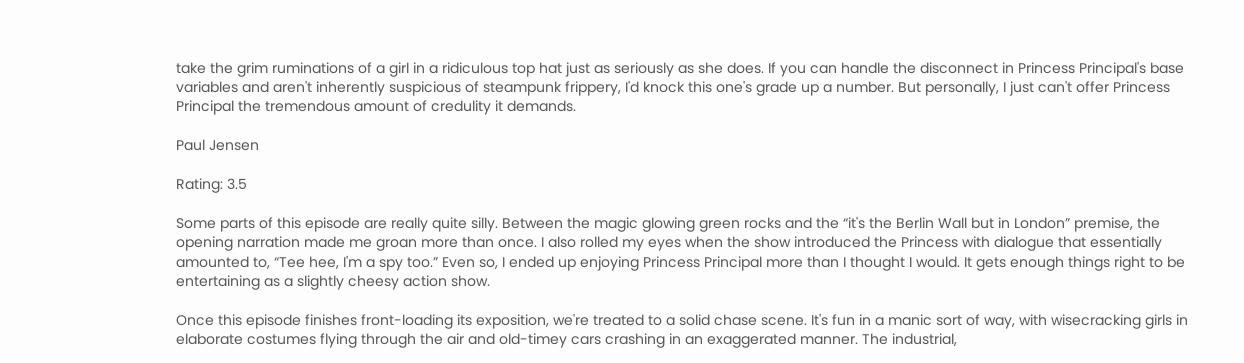take the grim ruminations of a girl in a ridiculous top hat just as seriously as she does. If you can handle the disconnect in Princess Principal's base variables and aren't inherently suspicious of steampunk frippery, I'd knock this one's grade up a number. But personally, I just can't offer Princess Principal the tremendous amount of credulity it demands.

Paul Jensen

Rating: 3.5

Some parts of this episode are really quite silly. Between the magic glowing green rocks and the “it's the Berlin Wall but in London” premise, the opening narration made me groan more than once. I also rolled my eyes when the show introduced the Princess with dialogue that essentially amounted to, “Tee hee, I'm a spy too.” Even so, I ended up enjoying Princess Principal more than I thought I would. It gets enough things right to be entertaining as a slightly cheesy action show.

Once this episode finishes front-loading its exposition, we're treated to a solid chase scene. It's fun in a manic sort of way, with wisecracking girls in elaborate costumes flying through the air and old-timey cars crashing in an exaggerated manner. The industrial,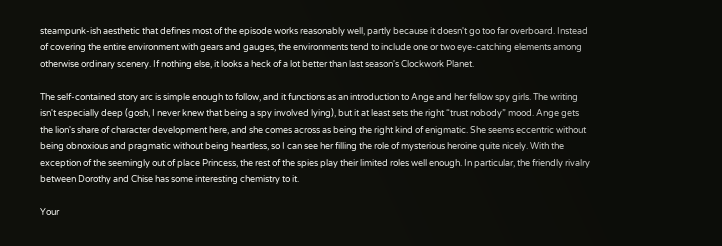steampunk-ish aesthetic that defines most of the episode works reasonably well, partly because it doesn't go too far overboard. Instead of covering the entire environment with gears and gauges, the environments tend to include one or two eye-catching elements among otherwise ordinary scenery. If nothing else, it looks a heck of a lot better than last season's Clockwork Planet.

The self-contained story arc is simple enough to follow, and it functions as an introduction to Ange and her fellow spy girls. The writing isn't especially deep (gosh, I never knew that being a spy involved lying), but it at least sets the right “trust nobody” mood. Ange gets the lion's share of character development here, and she comes across as being the right kind of enigmatic. She seems eccentric without being obnoxious and pragmatic without being heartless, so I can see her filling the role of mysterious heroine quite nicely. With the exception of the seemingly out of place Princess, the rest of the spies play their limited roles well enough. In particular, the friendly rivalry between Dorothy and Chise has some interesting chemistry to it.

Your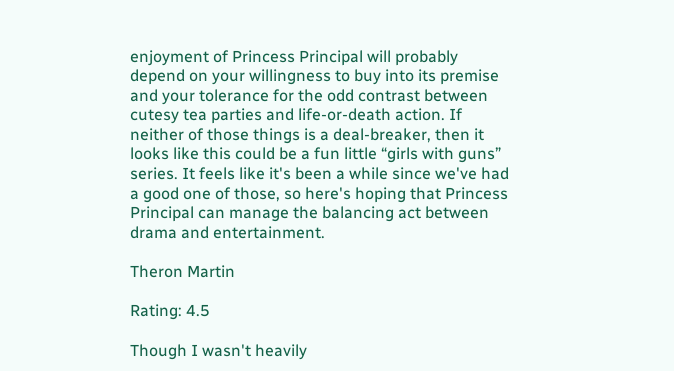enjoyment of Princess Principal will probably depend on your willingness to buy into its premise and your tolerance for the odd contrast between cutesy tea parties and life-or-death action. If neither of those things is a deal-breaker, then it looks like this could be a fun little “girls with guns” series. It feels like it's been a while since we've had a good one of those, so here's hoping that Princess Principal can manage the balancing act between drama and entertainment.

Theron Martin

Rating: 4.5

Though I wasn't heavily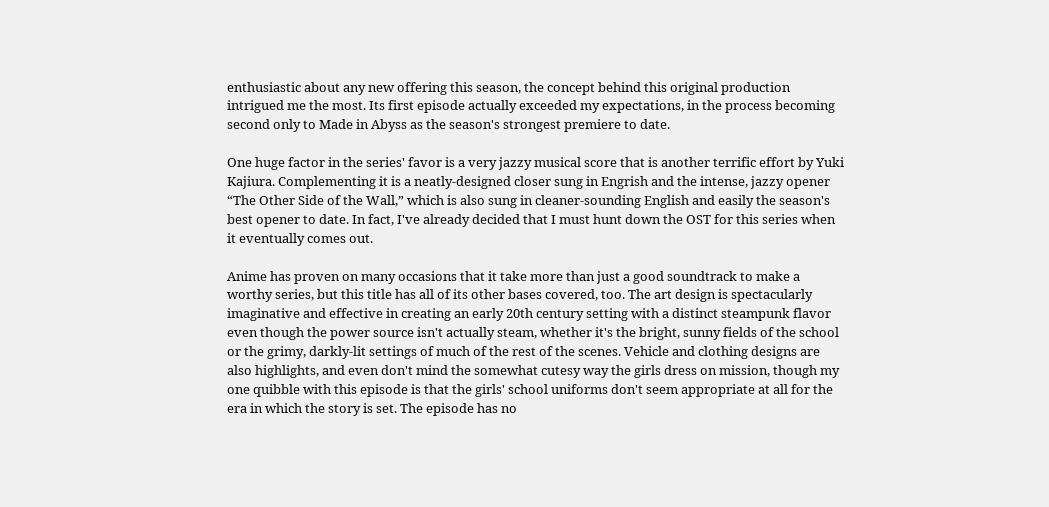enthusiastic about any new offering this season, the concept behind this original production intrigued me the most. Its first episode actually exceeded my expectations, in the process becoming second only to Made in Abyss as the season's strongest premiere to date.

One huge factor in the series' favor is a very jazzy musical score that is another terrific effort by Yuki Kajiura. Complementing it is a neatly-designed closer sung in Engrish and the intense, jazzy opener “The Other Side of the Wall,” which is also sung in cleaner-sounding English and easily the season's best opener to date. In fact, I've already decided that I must hunt down the OST for this series when it eventually comes out.

Anime has proven on many occasions that it take more than just a good soundtrack to make a worthy series, but this title has all of its other bases covered, too. The art design is spectacularly imaginative and effective in creating an early 20th century setting with a distinct steampunk flavor even though the power source isn't actually steam, whether it's the bright, sunny fields of the school or the grimy, darkly-lit settings of much of the rest of the scenes. Vehicle and clothing designs are also highlights, and even don't mind the somewhat cutesy way the girls dress on mission, though my one quibble with this episode is that the girls' school uniforms don't seem appropriate at all for the era in which the story is set. The episode has no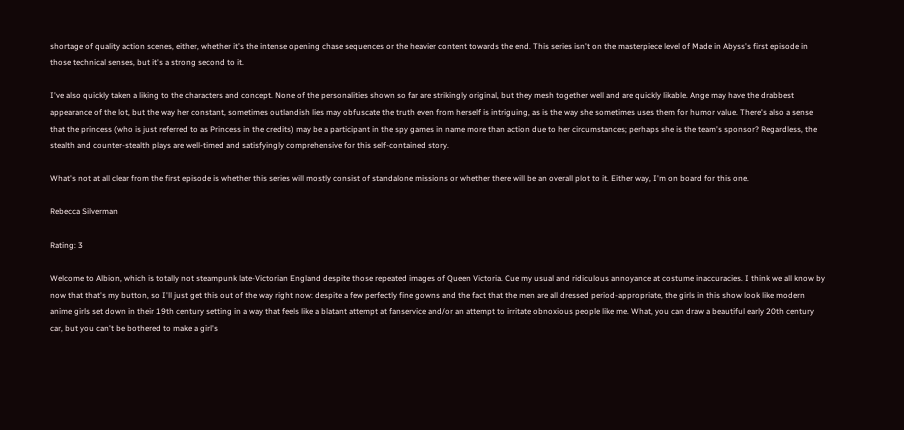shortage of quality action scenes, either, whether it's the intense opening chase sequences or the heavier content towards the end. This series isn't on the masterpiece level of Made in Abyss's first episode in those technical senses, but it's a strong second to it.

I've also quickly taken a liking to the characters and concept. None of the personalities shown so far are strikingly original, but they mesh together well and are quickly likable. Ange may have the drabbest appearance of the lot, but the way her constant, sometimes outlandish lies may obfuscate the truth even from herself is intriguing, as is the way she sometimes uses them for humor value. There's also a sense that the princess (who is just referred to as Princess in the credits) may be a participant in the spy games in name more than action due to her circumstances; perhaps she is the team's sponsor? Regardless, the stealth and counter-stealth plays are well-timed and satisfyingly comprehensive for this self-contained story.

What's not at all clear from the first episode is whether this series will mostly consist of standalone missions or whether there will be an overall plot to it. Either way, I'm on board for this one.

Rebecca Silverman

Rating: 3

Welcome to Albion, which is totally not steampunk late-Victorian England despite those repeated images of Queen Victoria. Cue my usual and ridiculous annoyance at costume inaccuracies. I think we all know by now that that's my button, so I'll just get this out of the way right now: despite a few perfectly fine gowns and the fact that the men are all dressed period-appropriate, the girls in this show look like modern anime girls set down in their 19th century setting in a way that feels like a blatant attempt at fanservice and/or an attempt to irritate obnoxious people like me. What, you can draw a beautiful early 20th century car, but you can't be bothered to make a girl's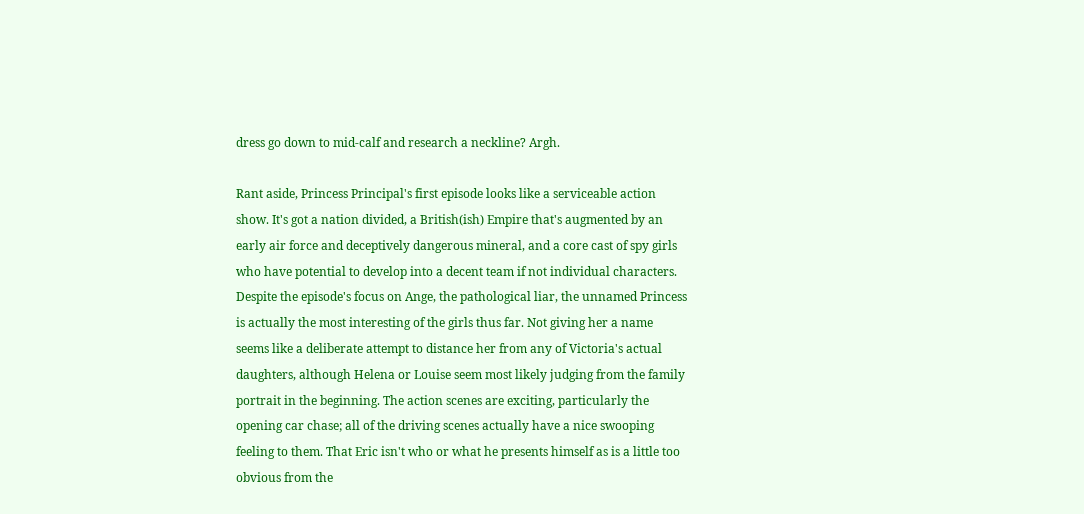dress go down to mid-calf and research a neckline? Argh.

Rant aside, Princess Principal's first episode looks like a serviceable action show. It's got a nation divided, a British(ish) Empire that's augmented by an early air force and deceptively dangerous mineral, and a core cast of spy girls who have potential to develop into a decent team if not individual characters. Despite the episode's focus on Ange, the pathological liar, the unnamed Princess is actually the most interesting of the girls thus far. Not giving her a name seems like a deliberate attempt to distance her from any of Victoria's actual daughters, although Helena or Louise seem most likely judging from the family portrait in the beginning. The action scenes are exciting, particularly the opening car chase; all of the driving scenes actually have a nice swooping feeling to them. That Eric isn't who or what he presents himself as is a little too obvious from the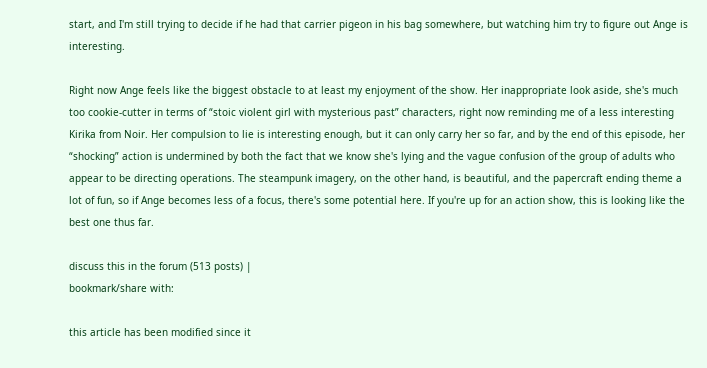start, and I'm still trying to decide if he had that carrier pigeon in his bag somewhere, but watching him try to figure out Ange is interesting.

Right now Ange feels like the biggest obstacle to at least my enjoyment of the show. Her inappropriate look aside, she's much too cookie-cutter in terms of “stoic violent girl with mysterious past” characters, right now reminding me of a less interesting Kirika from Noir. Her compulsion to lie is interesting enough, but it can only carry her so far, and by the end of this episode, her “shocking” action is undermined by both the fact that we know she's lying and the vague confusion of the group of adults who appear to be directing operations. The steampunk imagery, on the other hand, is beautiful, and the papercraft ending theme a lot of fun, so if Ange becomes less of a focus, there's some potential here. If you're up for an action show, this is looking like the best one thus far.

discuss this in the forum (513 posts) |
bookmark/share with:

this article has been modified since it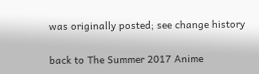was originally posted; see change history

back to The Summer 2017 Anime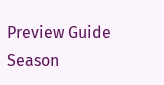Preview Guide
Season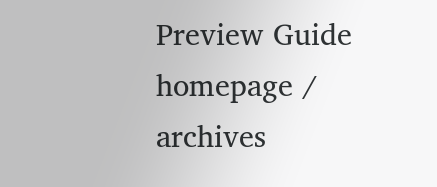Preview Guide homepage / archives